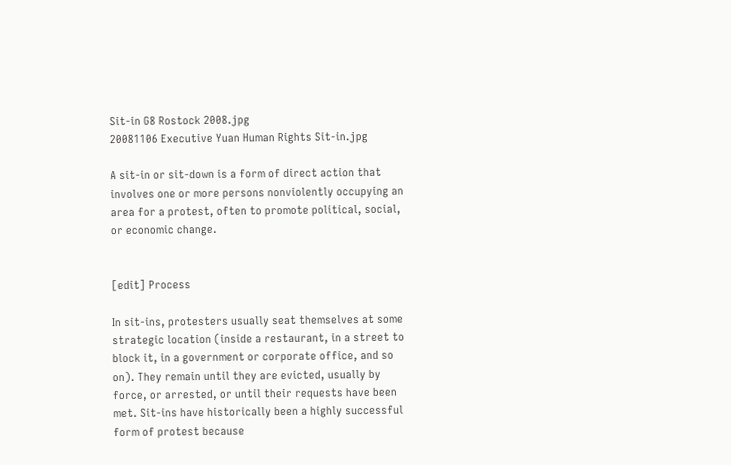Sit-in G8 Rostock 2008.jpg
20081106 Executive Yuan Human Rights Sit-in.jpg

A sit-in or sit-down is a form of direct action that involves one or more persons nonviolently occupying an area for a protest, often to promote political, social, or economic change.


[edit] Process

In sit-ins, protesters usually seat themselves at some strategic location (inside a restaurant, in a street to block it, in a government or corporate office, and so on). They remain until they are evicted, usually by force, or arrested, or until their requests have been met. Sit-ins have historically been a highly successful form of protest because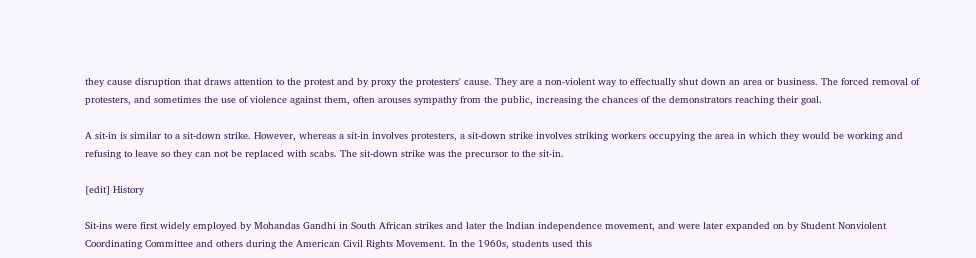they cause disruption that draws attention to the protest and by proxy the protesters' cause. They are a non-violent way to effectually shut down an area or business. The forced removal of protesters, and sometimes the use of violence against them, often arouses sympathy from the public, increasing the chances of the demonstrators reaching their goal.

A sit-in is similar to a sit-down strike. However, whereas a sit-in involves protesters, a sit-down strike involves striking workers occupying the area in which they would be working and refusing to leave so they can not be replaced with scabs. The sit-down strike was the precursor to the sit-in.

[edit] History

Sit-ins were first widely employed by Mohandas Gandhi in South African strikes and later the Indian independence movement, and were later expanded on by Student Nonviolent Coordinating Committee and others during the American Civil Rights Movement. In the 1960s, students used this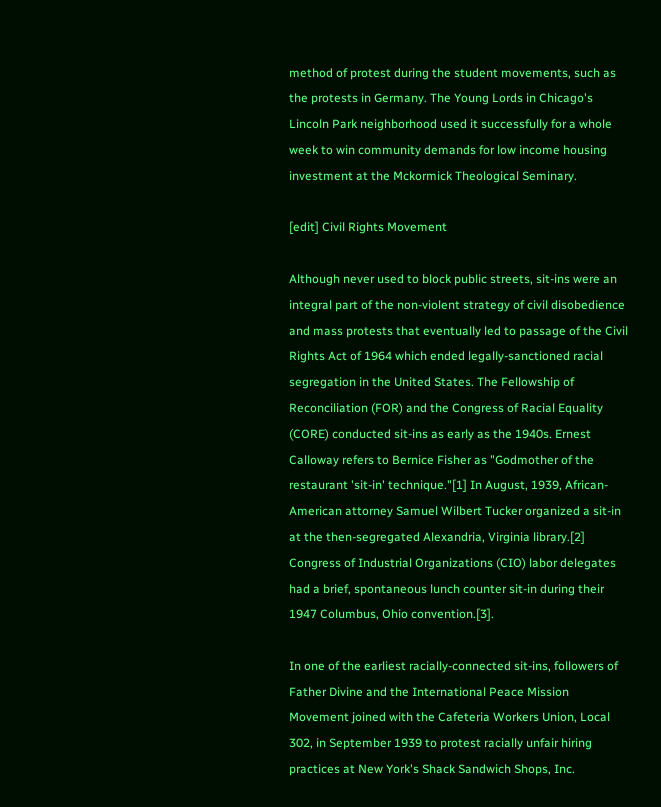method of protest during the student movements, such as the protests in Germany. The Young Lords in Chicago's Lincoln Park neighborhood used it successfully for a whole week to win community demands for low income housing investment at the Mckormick Theological Seminary.

[edit] Civil Rights Movement

Although never used to block public streets, sit-ins were an integral part of the non-violent strategy of civil disobedience and mass protests that eventually led to passage of the Civil Rights Act of 1964 which ended legally-sanctioned racial segregation in the United States. The Fellowship of Reconciliation (FOR) and the Congress of Racial Equality (CORE) conducted sit-ins as early as the 1940s. Ernest Calloway refers to Bernice Fisher as "Godmother of the restaurant 'sit-in' technique."[1] In August, 1939, African-American attorney Samuel Wilbert Tucker organized a sit-in at the then-segregated Alexandria, Virginia library.[2] Congress of Industrial Organizations (CIO) labor delegates had a brief, spontaneous lunch counter sit-in during their 1947 Columbus, Ohio convention.[3].

In one of the earliest racially-connected sit-ins, followers of Father Divine and the International Peace Mission Movement joined with the Cafeteria Workers Union, Local 302, in September 1939 to protest racially unfair hiring practices at New York's Shack Sandwich Shops, Inc.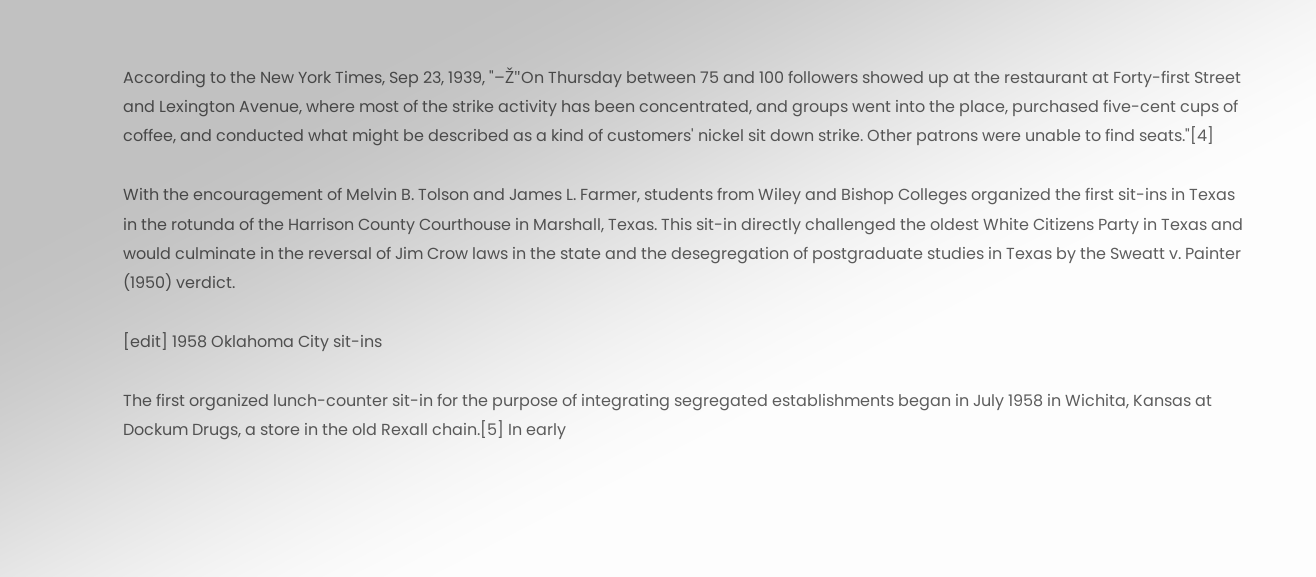According to the New York Times, Sep 23, 1939, "–Ž"On Thursday between 75 and 100 followers showed up at the restaurant at Forty-first Street and Lexington Avenue, where most of the strike activity has been concentrated, and groups went into the place, purchased five-cent cups of coffee, and conducted what might be described as a kind of customers' nickel sit down strike. Other patrons were unable to find seats."[4]

With the encouragement of Melvin B. Tolson and James L. Farmer, students from Wiley and Bishop Colleges organized the first sit-ins in Texas in the rotunda of the Harrison County Courthouse in Marshall, Texas. This sit-in directly challenged the oldest White Citizens Party in Texas and would culminate in the reversal of Jim Crow laws in the state and the desegregation of postgraduate studies in Texas by the Sweatt v. Painter (1950) verdict.

[edit] 1958 Oklahoma City sit-ins

The first organized lunch-counter sit-in for the purpose of integrating segregated establishments began in July 1958 in Wichita, Kansas at Dockum Drugs, a store in the old Rexall chain.[5] In early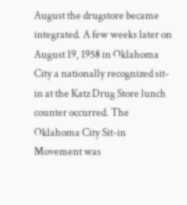August the drugstore became integrated. A few weeks later on August 19, 1958 in Oklahoma City a nationally recognized sit-in at the Katz Drug Store lunch counter occurred. The Oklahoma City Sit-in Movement was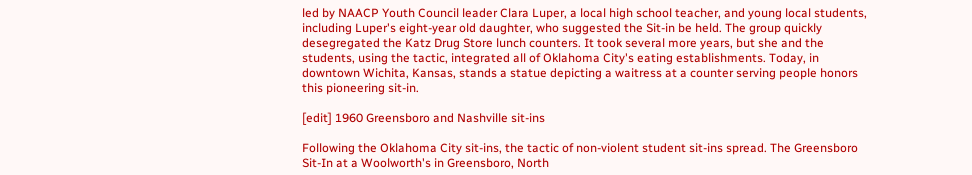led by NAACP Youth Council leader Clara Luper, a local high school teacher, and young local students, including Luper's eight-year old daughter, who suggested the Sit-in be held. The group quickly desegregated the Katz Drug Store lunch counters. It took several more years, but she and the students, using the tactic, integrated all of Oklahoma City's eating establishments. Today, in downtown Wichita, Kansas, stands a statue depicting a waitress at a counter serving people honors this pioneering sit-in.

[edit] 1960 Greensboro and Nashville sit-ins

Following the Oklahoma City sit-ins, the tactic of non-violent student sit-ins spread. The Greensboro Sit-In at a Woolworth's in Greensboro, North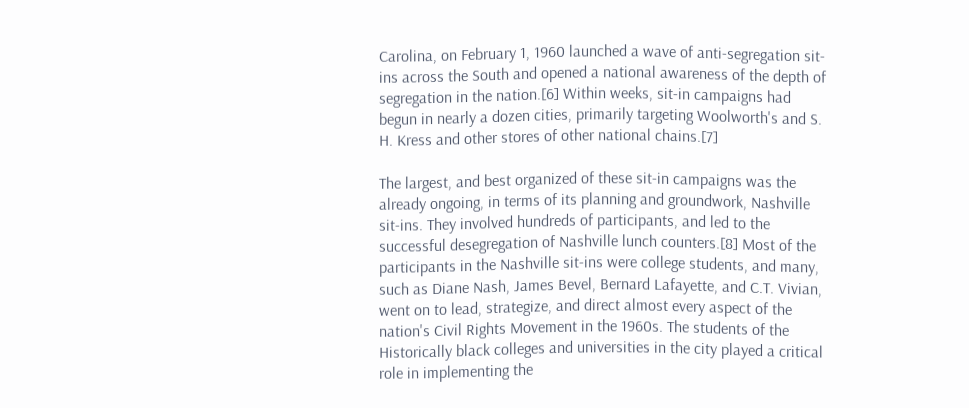Carolina, on February 1, 1960 launched a wave of anti-segregation sit-ins across the South and opened a national awareness of the depth of segregation in the nation.[6] Within weeks, sit-in campaigns had begun in nearly a dozen cities, primarily targeting Woolworth's and S. H. Kress and other stores of other national chains.[7]

The largest, and best organized of these sit-in campaigns was the already ongoing, in terms of its planning and groundwork, Nashville sit-ins. They involved hundreds of participants, and led to the successful desegregation of Nashville lunch counters.[8] Most of the participants in the Nashville sit-ins were college students, and many, such as Diane Nash, James Bevel, Bernard Lafayette, and C.T. Vivian, went on to lead, strategize, and direct almost every aspect of the nation's Civil Rights Movement in the 1960s. The students of the Historically black colleges and universities in the city played a critical role in implementing the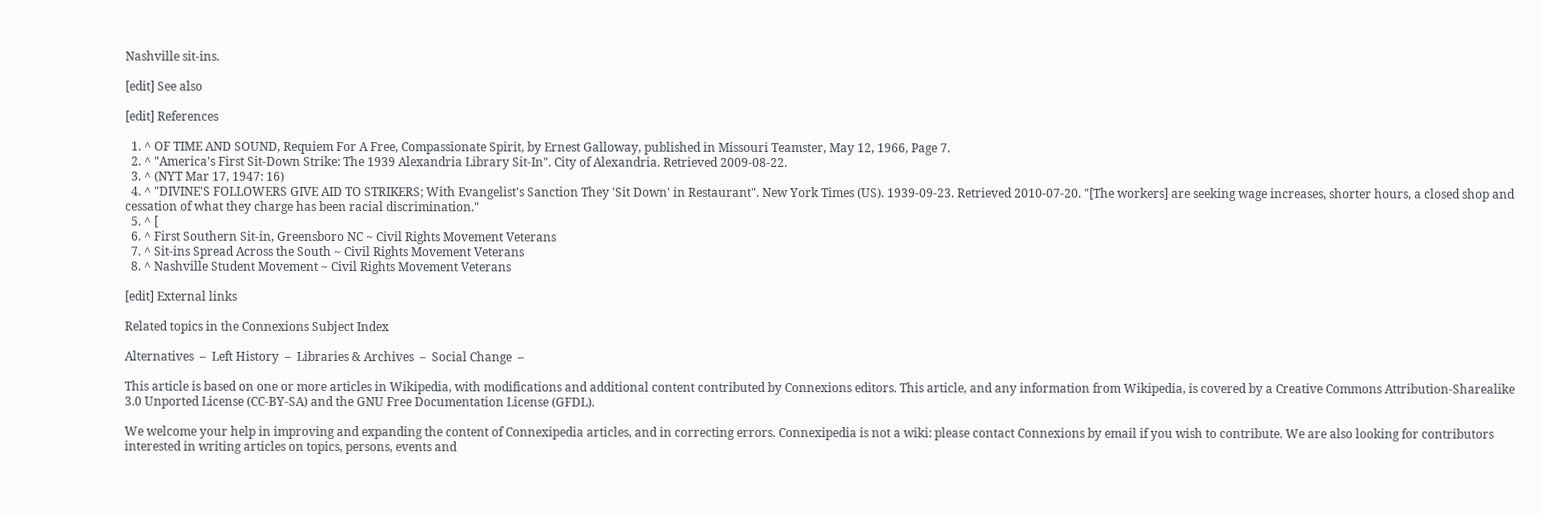Nashville sit-ins.

[edit] See also

[edit] References

  1. ^ OF TIME AND SOUND, Requiem For A Free, Compassionate Spirit, by Ernest Galloway, published in Missouri Teamster, May 12, 1966, Page 7.
  2. ^ "America's First Sit-Down Strike: The 1939 Alexandria Library Sit-In". City of Alexandria. Retrieved 2009-08-22.
  3. ^ (NYT Mar 17, 1947: 16)
  4. ^ "DIVINE'S FOLLOWERS GIVE AID TO STRIKERS; With Evangelist's Sanction They 'Sit Down' in Restaurant". New York Times (US). 1939-09-23. Retrieved 2010-07-20. "[The workers] are seeking wage increases, shorter hours, a closed shop and cessation of what they charge has been racial discrimination."
  5. ^ [
  6. ^ First Southern Sit-in, Greensboro NC ~ Civil Rights Movement Veterans
  7. ^ Sit-ins Spread Across the South ~ Civil Rights Movement Veterans
  8. ^ Nashville Student Movement ~ Civil Rights Movement Veterans

[edit] External links

Related topics in the Connexions Subject Index

Alternatives  –  Left History  –  Libraries & Archives  –  Social Change  –

This article is based on one or more articles in Wikipedia, with modifications and additional content contributed by Connexions editors. This article, and any information from Wikipedia, is covered by a Creative Commons Attribution-Sharealike 3.0 Unported License (CC-BY-SA) and the GNU Free Documentation License (GFDL).

We welcome your help in improving and expanding the content of Connexipedia articles, and in correcting errors. Connexipedia is not a wiki: please contact Connexions by email if you wish to contribute. We are also looking for contributors interested in writing articles on topics, persons, events and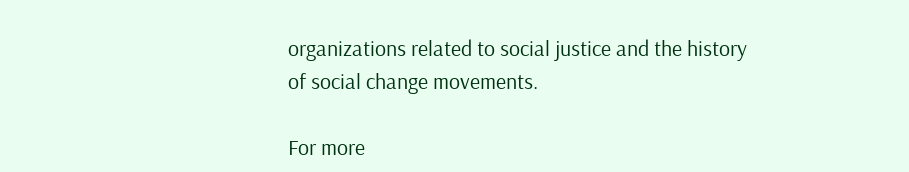organizations related to social justice and the history of social change movements.

For more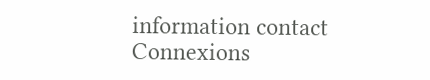information contact Connexions